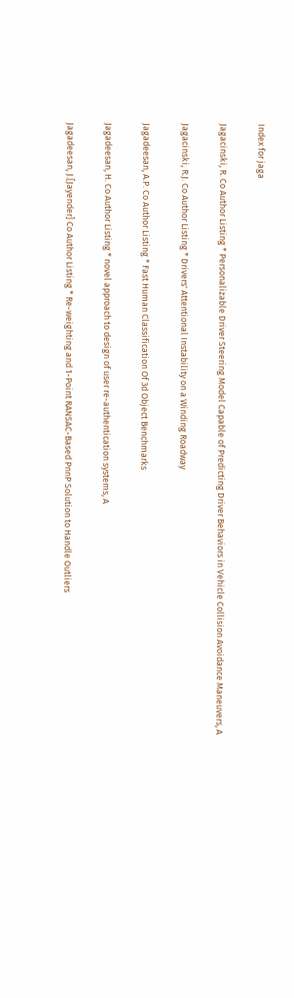Index for jaga

Jagacinski, R. Co Author Listing * Personalizable Driver Steering Model Capable of Predicting Driver Behaviors in Vehicle Collision Avoidance Maneuvers, A

Jagacinski, R.J. Co Author Listing * Drivers' Attentional Instability on a Winding Roadway

Jagadeesan, A.P. Co Author Listing * Fast Human Classification Of 3d Object Benchmarks

Jagadeesan, H. Co Author Listing * novel approach to design of user re-authentication systems, A

Jagadeesan, J.[Jayender] Co Author Listing * Re-weighting and 1-Point RANSAC-Based PnnP Solution to Handle Outliers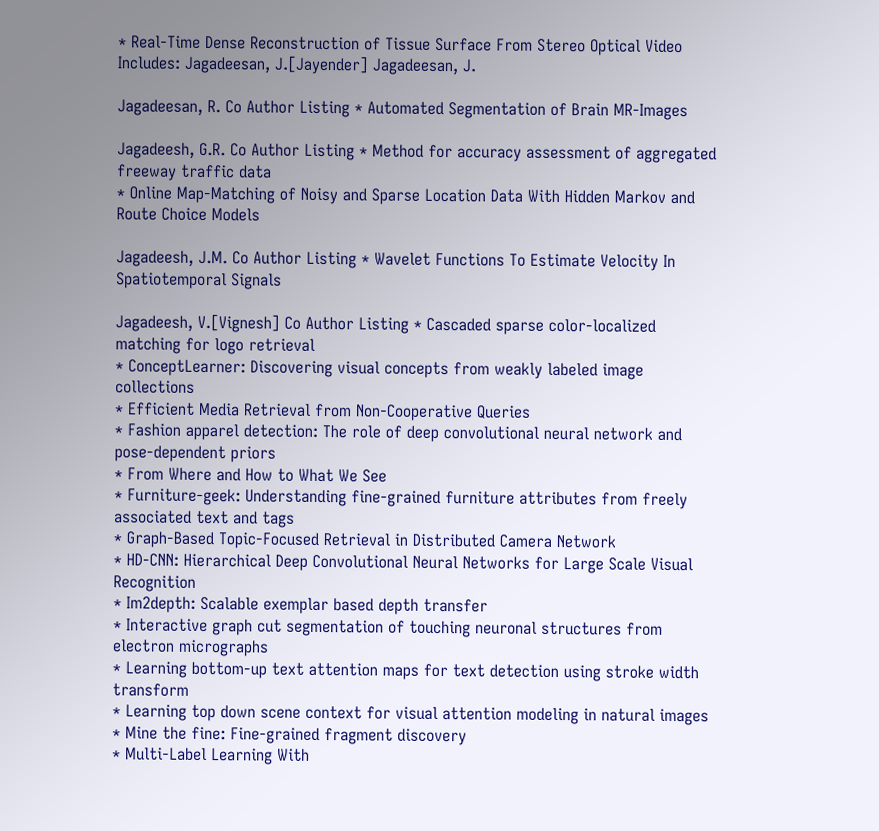* Real-Time Dense Reconstruction of Tissue Surface From Stereo Optical Video
Includes: Jagadeesan, J.[Jayender] Jagadeesan, J.

Jagadeesan, R. Co Author Listing * Automated Segmentation of Brain MR-Images

Jagadeesh, G.R. Co Author Listing * Method for accuracy assessment of aggregated freeway traffic data
* Online Map-Matching of Noisy and Sparse Location Data With Hidden Markov and Route Choice Models

Jagadeesh, J.M. Co Author Listing * Wavelet Functions To Estimate Velocity In Spatiotemporal Signals

Jagadeesh, V.[Vignesh] Co Author Listing * Cascaded sparse color-localized matching for logo retrieval
* ConceptLearner: Discovering visual concepts from weakly labeled image collections
* Efficient Media Retrieval from Non-Cooperative Queries
* Fashion apparel detection: The role of deep convolutional neural network and pose-dependent priors
* From Where and How to What We See
* Furniture-geek: Understanding fine-grained furniture attributes from freely associated text and tags
* Graph-Based Topic-Focused Retrieval in Distributed Camera Network
* HD-CNN: Hierarchical Deep Convolutional Neural Networks for Large Scale Visual Recognition
* Im2depth: Scalable exemplar based depth transfer
* Interactive graph cut segmentation of touching neuronal structures from electron micrographs
* Learning bottom-up text attention maps for text detection using stroke width transform
* Learning top down scene context for visual attention modeling in natural images
* Mine the fine: Fine-grained fragment discovery
* Multi-Label Learning With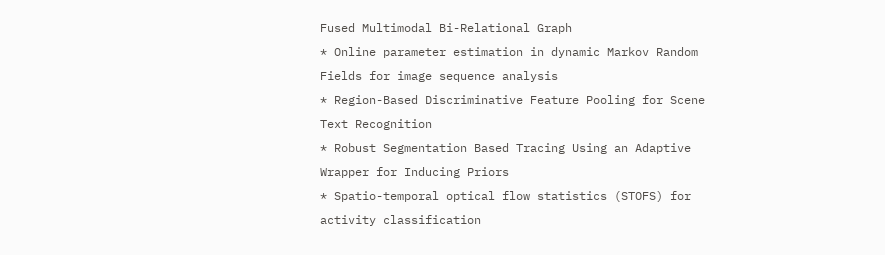Fused Multimodal Bi-Relational Graph
* Online parameter estimation in dynamic Markov Random Fields for image sequence analysis
* Region-Based Discriminative Feature Pooling for Scene Text Recognition
* Robust Segmentation Based Tracing Using an Adaptive Wrapper for Inducing Priors
* Spatio-temporal optical flow statistics (STOFS) for activity classification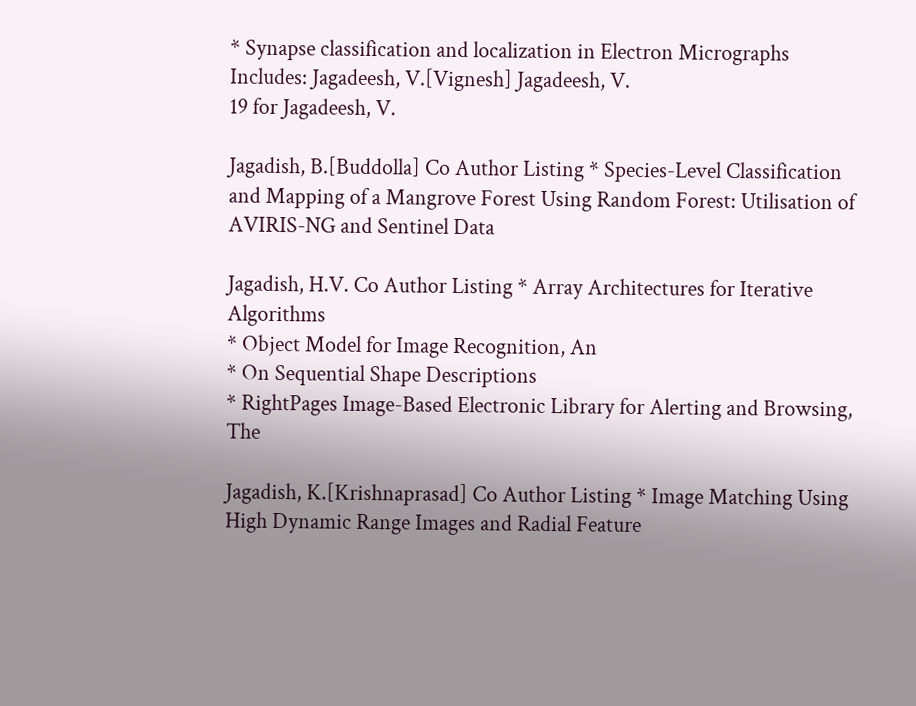* Synapse classification and localization in Electron Micrographs
Includes: Jagadeesh, V.[Vignesh] Jagadeesh, V.
19 for Jagadeesh, V.

Jagadish, B.[Buddolla] Co Author Listing * Species-Level Classification and Mapping of a Mangrove Forest Using Random Forest: Utilisation of AVIRIS-NG and Sentinel Data

Jagadish, H.V. Co Author Listing * Array Architectures for Iterative Algorithms
* Object Model for Image Recognition, An
* On Sequential Shape Descriptions
* RightPages Image-Based Electronic Library for Alerting and Browsing, The

Jagadish, K.[Krishnaprasad] Co Author Listing * Image Matching Using High Dynamic Range Images and Radial Feature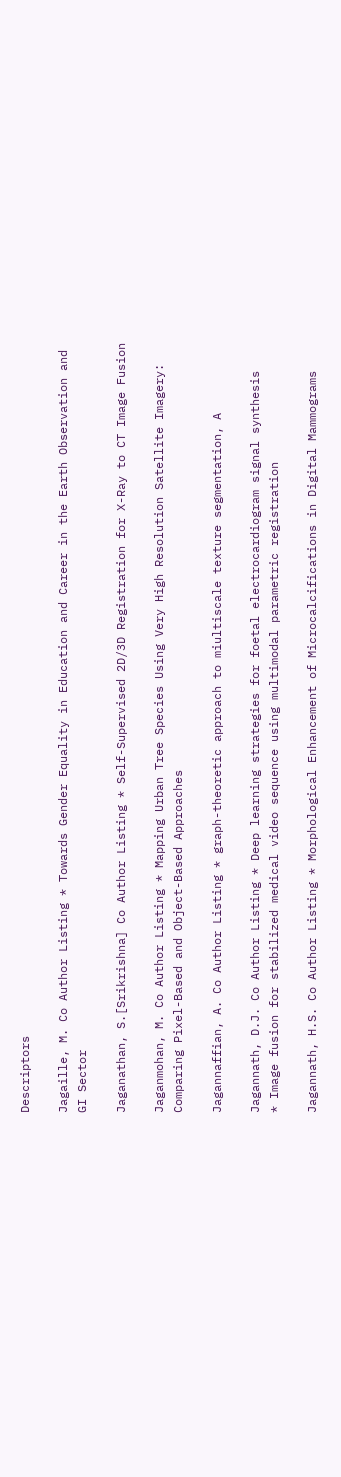Descriptors

Jagaille, M. Co Author Listing * Towards Gender Equality in Education and Career in the Earth Observation and GI Sector

Jaganathan, S.[Srikrishna] Co Author Listing * Self-Supervised 2D/3D Registration for X-Ray to CT Image Fusion

Jaganmohan, M. Co Author Listing * Mapping Urban Tree Species Using Very High Resolution Satellite Imagery: Comparing Pixel-Based and Object-Based Approaches

Jagannaffian, A. Co Author Listing * graph-theoretic approach to miultiscale texture segmentation, A

Jagannath, D.J. Co Author Listing * Deep learning strategies for foetal electrocardiogram signal synthesis
* Image fusion for stabilized medical video sequence using multimodal parametric registration

Jagannath, H.S. Co Author Listing * Morphological Enhancement of Microcalcifications in Digital Mammograms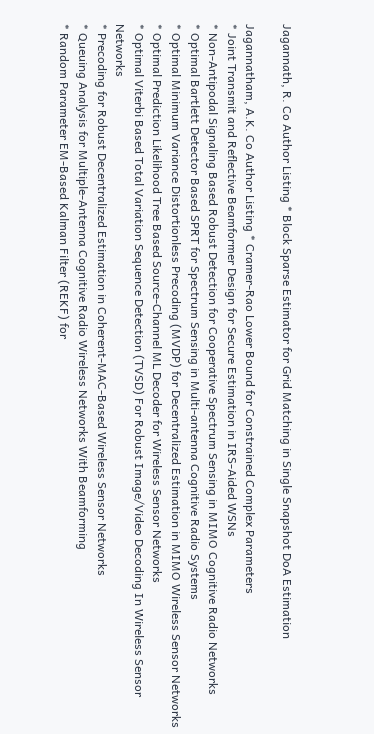Jagannath, R. Co Author Listing * Block Sparse Estimator for Grid Matching in Single Snapshot DoA Estimation

Jagannatham, A.K. Co Author Listing * Cramer-Rao Lower Bound for Constrained Complex Parameters
* Joint Transmit and Reflective Beamformer Design for Secure Estimation in IRS-Aided WSNs
* Non-Antipodal Signaling Based Robust Detection for Cooperative Spectrum Sensing in MIMO Cognitive Radio Networks
* Optimal Bartlett Detector Based SPRT for Spectrum Sensing in Multi-antenna Cognitive Radio Systems
* Optimal Minimum Variance Distortionless Precoding (MVDP) for Decentralized Estimation in MIMO Wireless Sensor Networks
* Optimal Prediction Likelihood Tree Based Source-Channel ML Decoder for Wireless Sensor Networks
* Optimal Viterbi Based Total Variation Sequence Detection (TVSD) For Robust Image/Video Decoding In Wireless Sensor Networks
* Precoding for Robust Decentralized Estimation in Coherent-MAC-Based Wireless Sensor Networks
* Queuing Analysis for Multiple-Antenna Cognitive Radio Wireless Networks With Beamforming
* Random Parameter EM-Based Kalman Filter (REKF) for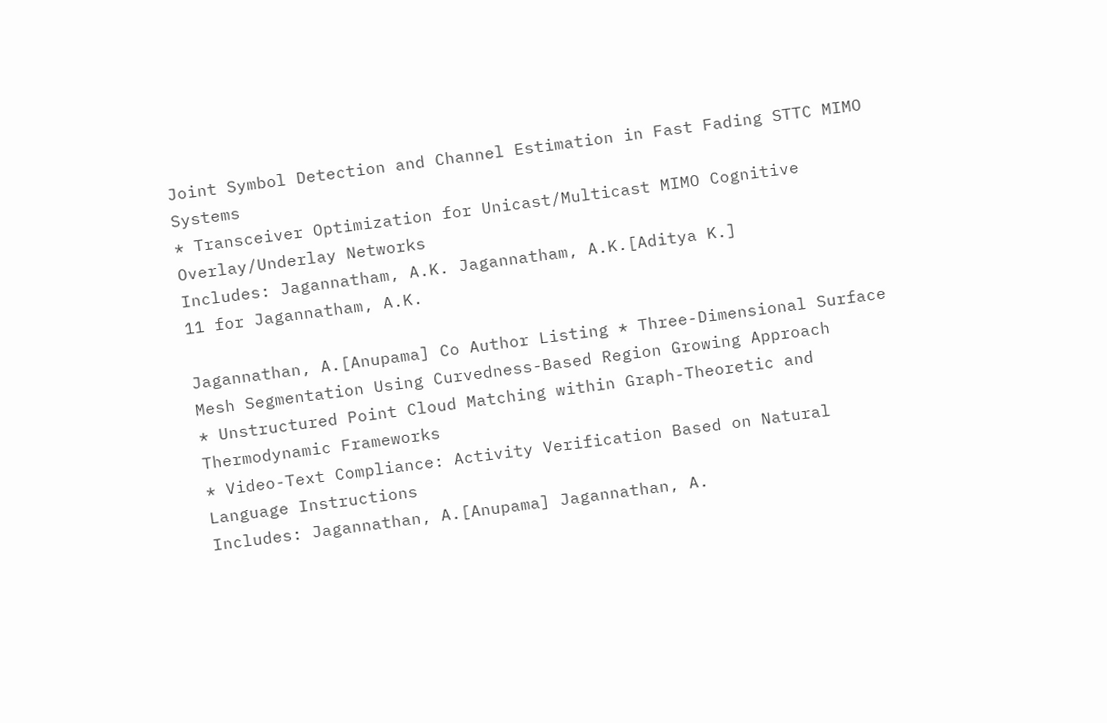Joint Symbol Detection and Channel Estimation in Fast Fading STTC MIMO Systems
* Transceiver Optimization for Unicast/Multicast MIMO Cognitive Overlay/Underlay Networks
Includes: Jagannatham, A.K. Jagannatham, A.K.[Aditya K.]
11 for Jagannatham, A.K.

Jagannathan, A.[Anupama] Co Author Listing * Three-Dimensional Surface Mesh Segmentation Using Curvedness-Based Region Growing Approach
* Unstructured Point Cloud Matching within Graph-Theoretic and Thermodynamic Frameworks
* Video-Text Compliance: Activity Verification Based on Natural Language Instructions
Includes: Jagannathan, A.[Anupama] Jagannathan, A.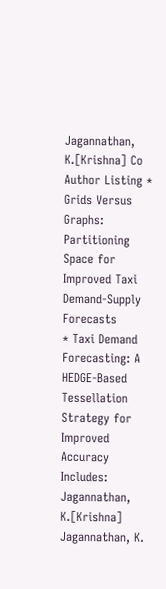Jagannathan, K.[Krishna] Co Author Listing * Grids Versus Graphs: Partitioning Space for Improved Taxi Demand-Supply Forecasts
* Taxi Demand Forecasting: A HEDGE-Based Tessellation Strategy for Improved Accuracy
Includes: Jagannathan, K.[Krishna] Jagannathan, K.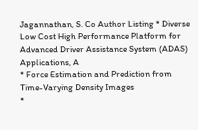Jagannathan, S. Co Author Listing * Diverse Low Cost High Performance Platform for Advanced Driver Assistance System (ADAS) Applications, A
* Force Estimation and Prediction from Time-Varying Density Images
*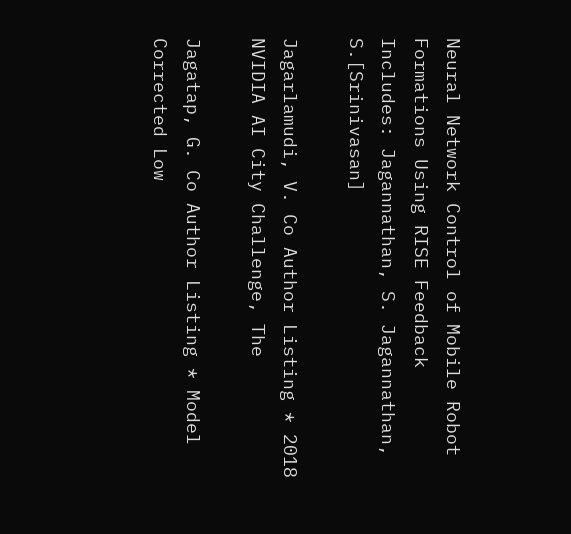Neural Network Control of Mobile Robot Formations Using RISE Feedback
Includes: Jagannathan, S. Jagannathan, S.[Srinivasan]

Jagarlamudi, V. Co Author Listing * 2018 NVIDIA AI City Challenge, The

Jagatap, G. Co Author Listing * Model Corrected Low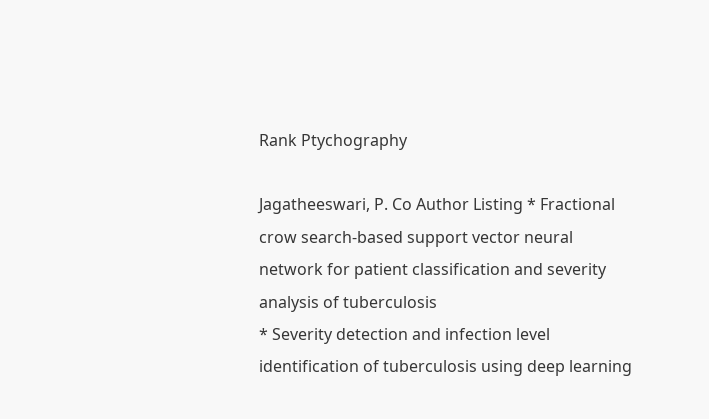Rank Ptychography

Jagatheeswari, P. Co Author Listing * Fractional crow search-based support vector neural network for patient classification and severity analysis of tuberculosis
* Severity detection and infection level identification of tuberculosis using deep learning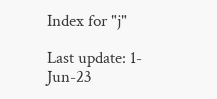Index for "j"

Last update: 1-Jun-23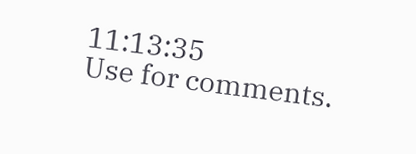11:13:35
Use for comments.